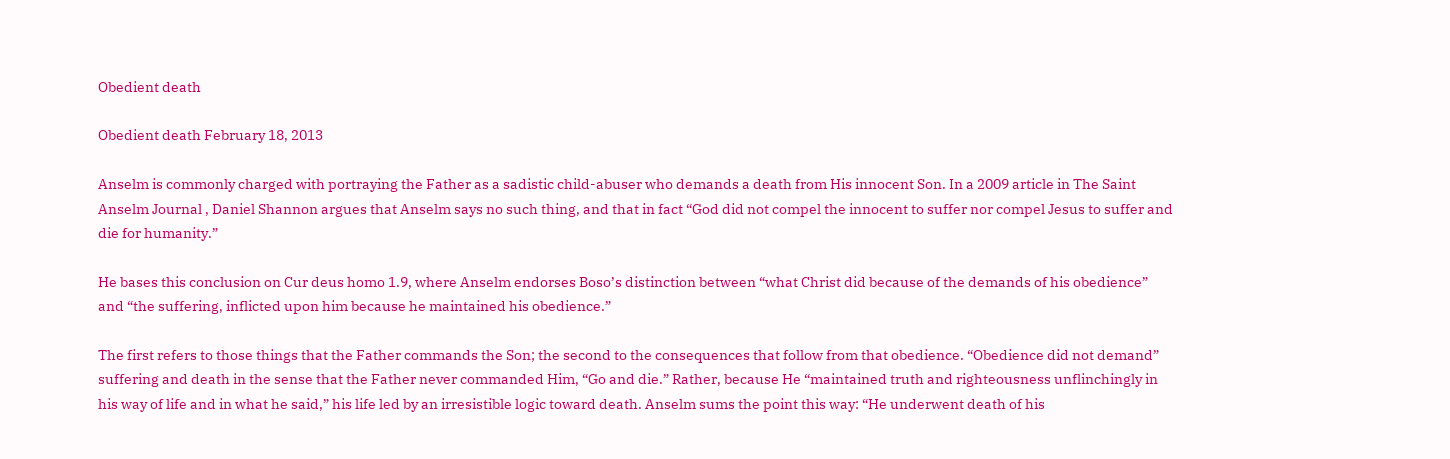Obedient death

Obedient death February 18, 2013

Anselm is commonly charged with portraying the Father as a sadistic child-abuser who demands a death from His innocent Son. In a 2009 article in The Saint Anselm Journal , Daniel Shannon argues that Anselm says no such thing, and that in fact “God did not compel the innocent to suffer nor compel Jesus to suffer and die for humanity.”

He bases this conclusion on Cur deus homo 1.9, where Anselm endorses Boso’s distinction between “what Christ did because of the demands of his obedience” and “the suffering, inflicted upon him because he maintained his obedience.”

The first refers to those things that the Father commands the Son; the second to the consequences that follow from that obedience. “Obedience did not demand” suffering and death in the sense that the Father never commanded Him, “Go and die.” Rather, because He “maintained truth and righteousness unflinchingly in his way of life and in what he said,” his life led by an irresistible logic toward death. Anselm sums the point this way: “He underwent death of his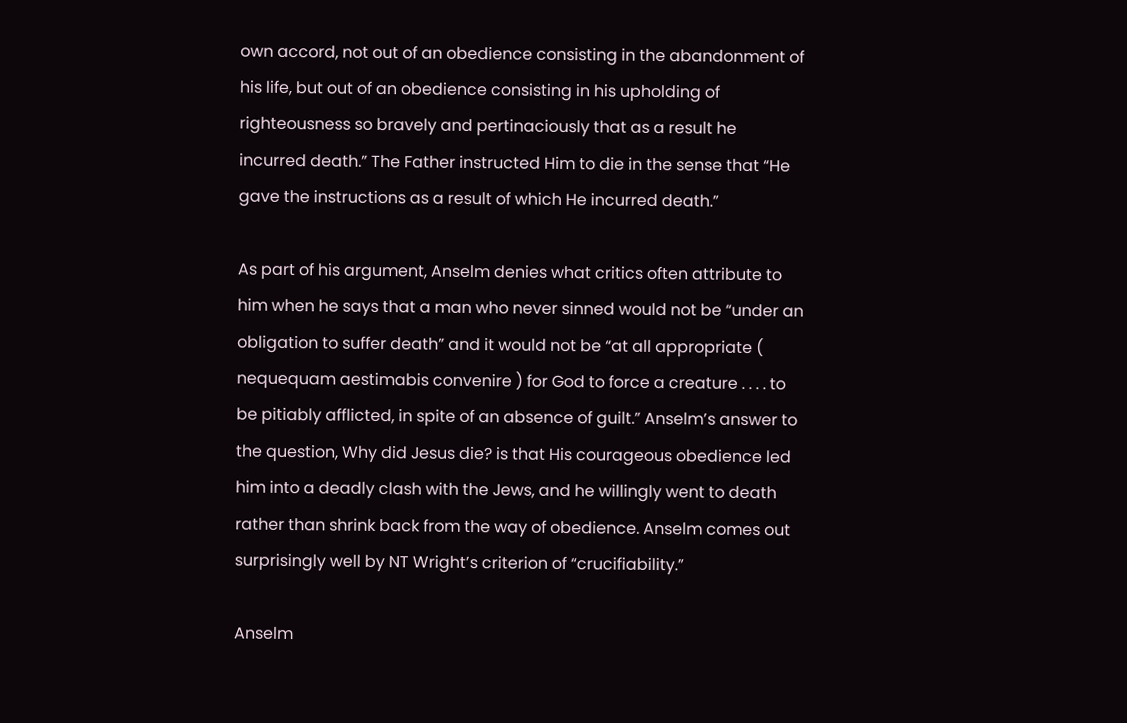own accord, not out of an obedience consisting in the abandonment of his life, but out of an obedience consisting in his upholding of righteousness so bravely and pertinaciously that as a result he incurred death.” The Father instructed Him to die in the sense that “He gave the instructions as a result of which He incurred death.”

As part of his argument, Anselm denies what critics often attribute to him when he says that a man who never sinned would not be “under an obligation to suffer death” and it would not be “at all appropriate ( nequequam aestimabis convenire ) for God to force a creature . . . . to be pitiably afflicted, in spite of an absence of guilt.” Anselm’s answer to the question, Why did Jesus die? is that His courageous obedience led him into a deadly clash with the Jews, and he willingly went to death rather than shrink back from the way of obedience. Anselm comes out surprisingly well by NT Wright’s criterion of “crucifiability.”

Anselm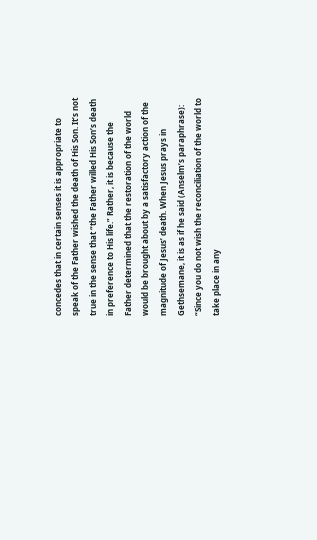concedes that in certain senses it is appropriate to speak of the Father wished the death of His Son. It’s not true in the sense that “the Father willed His Son’s death in preference to His life.” Rather, it is because the Father determined that the restoration of the world would be brought about by a satisfactory action of the magnitude of Jesus’ death. When Jesus prays in Gethsemane, it is as if he said (Anselm’s paraphrase): “Since you do not wish the reconciliation of the world to take place in any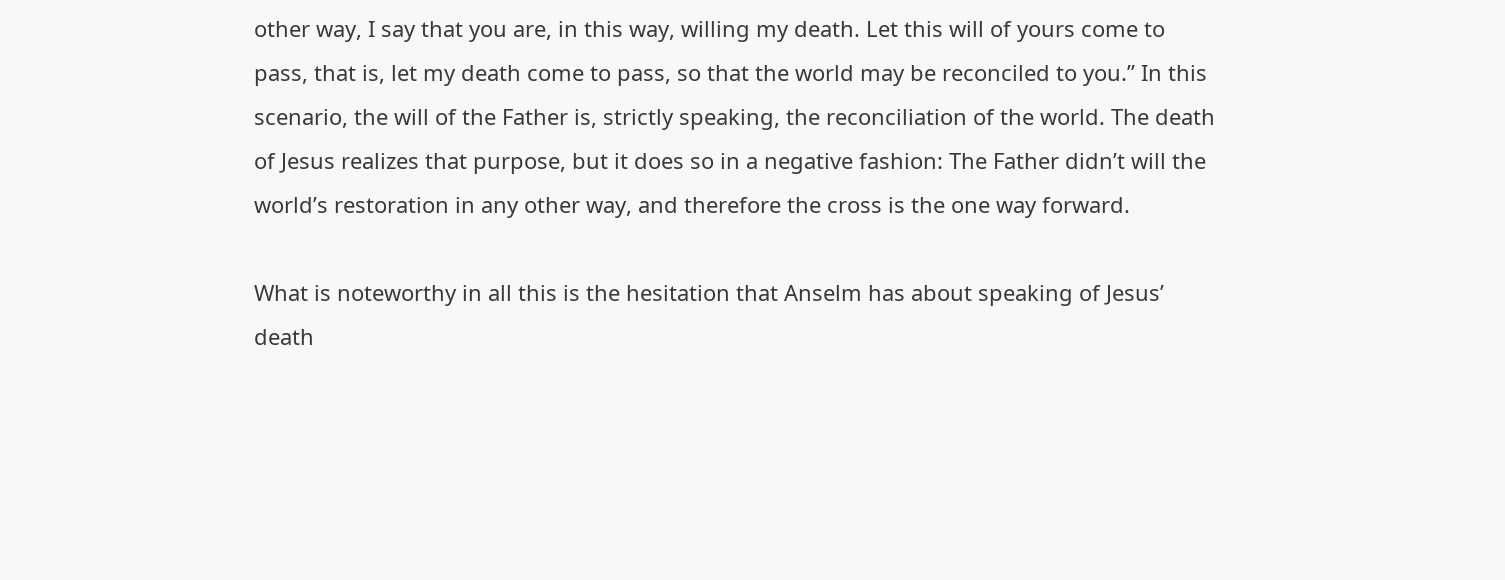other way, I say that you are, in this way, willing my death. Let this will of yours come to pass, that is, let my death come to pass, so that the world may be reconciled to you.” In this scenario, the will of the Father is, strictly speaking, the reconciliation of the world. The death of Jesus realizes that purpose, but it does so in a negative fashion: The Father didn’t will the world’s restoration in any other way, and therefore the cross is the one way forward.

What is noteworthy in all this is the hesitation that Anselm has about speaking of Jesus’ death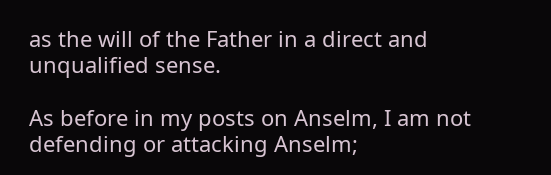as the will of the Father in a direct and unqualified sense.

As before in my posts on Anselm, I am not defending or attacking Anselm;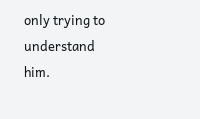only trying to understand him.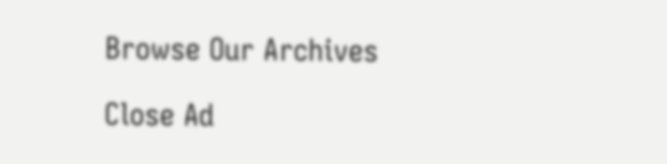Browse Our Archives

Close Ad